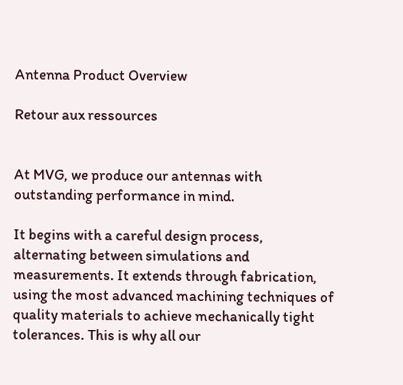Antenna Product Overview

Retour aux ressources


At MVG, we produce our antennas with outstanding performance in mind.

It begins with a careful design process, alternating between simulations and measurements. It extends through fabrication, using the most advanced machining techniques of quality materials to achieve mechanically tight tolerances. This is why all our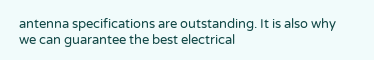antenna specifications are outstanding. It is also why we can guarantee the best electrical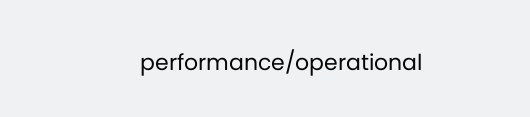performance/operational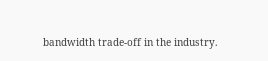bandwidth trade-off in the industry.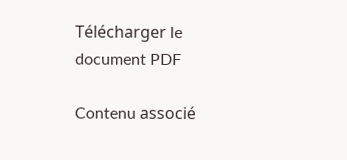Télécharger le document PDF

Contenu associé